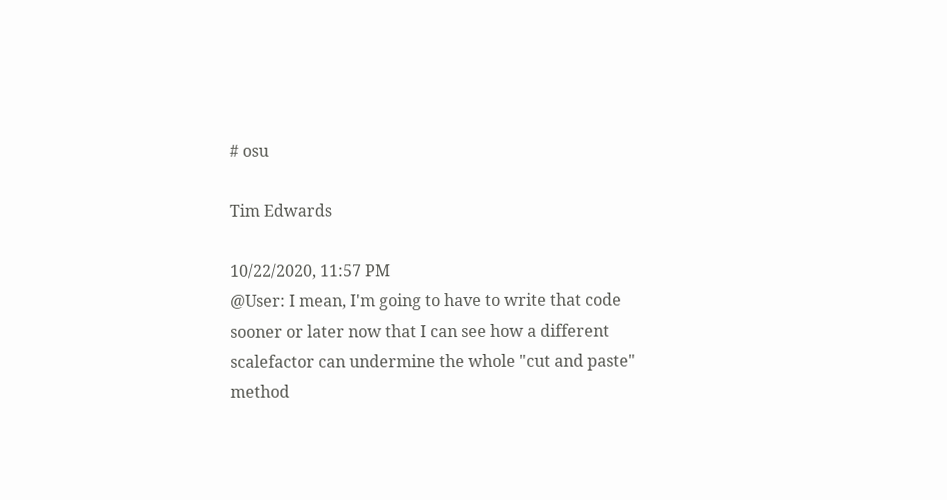# osu

Tim Edwards

10/22/2020, 11:57 PM
@User: I mean, I'm going to have to write that code sooner or later now that I can see how a different scalefactor can undermine the whole "cut and paste" method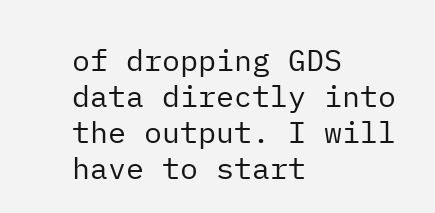of dropping GDS data directly into the output. I will have to start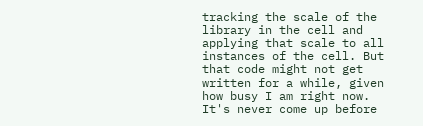tracking the scale of the library in the cell and applying that scale to all instances of the cell. But that code might not get written for a while, given how busy I am right now. It's never come up before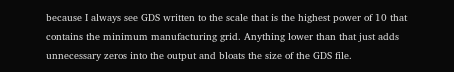because I always see GDS written to the scale that is the highest power of 10 that contains the minimum manufacturing grid. Anything lower than that just adds unnecessary zeros into the output and bloats the size of the GDS file.